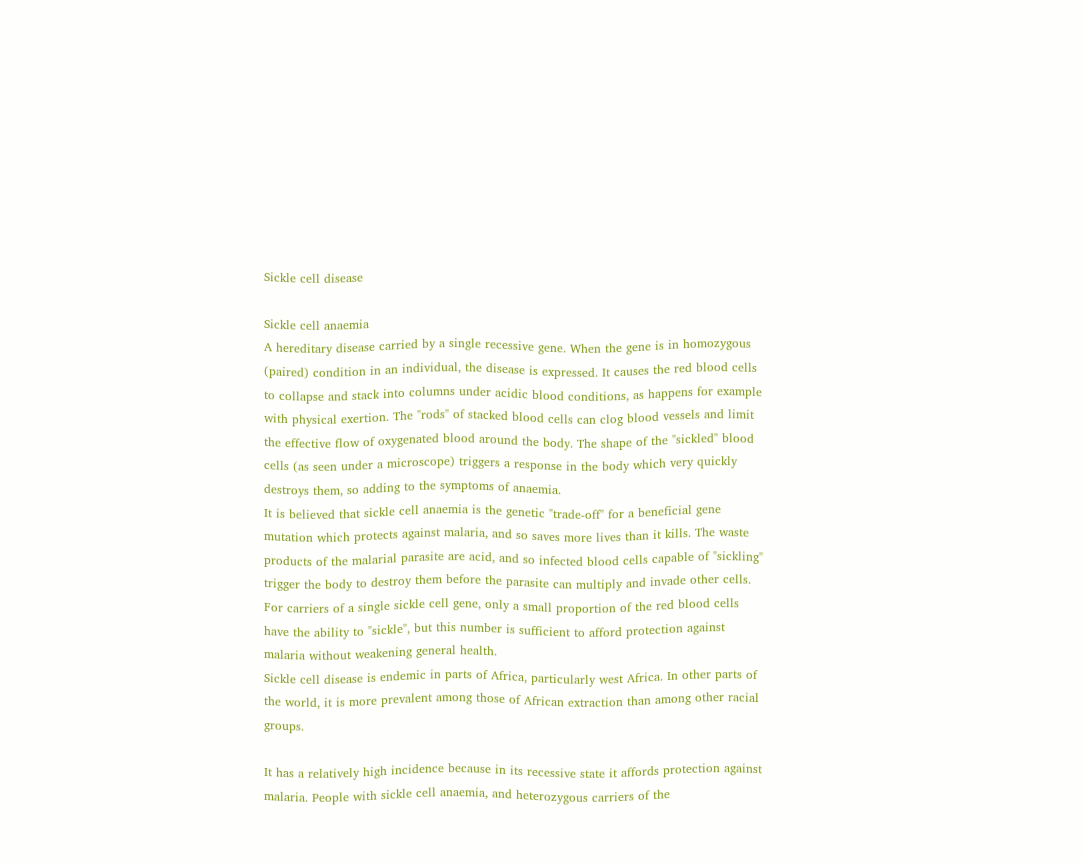Sickle cell disease

Sickle cell anaemia
A hereditary disease carried by a single recessive gene. When the gene is in homozygous (paired) condition in an individual, the disease is expressed. It causes the red blood cells to collapse and stack into columns under acidic blood conditions, as happens for example with physical exertion. The "rods" of stacked blood cells can clog blood vessels and limit the effective flow of oxygenated blood around the body. The shape of the "sickled" blood cells (as seen under a microscope) triggers a response in the body which very quickly destroys them, so adding to the symptoms of anaemia.
It is believed that sickle cell anaemia is the genetic "trade-off" for a beneficial gene mutation which protects against malaria, and so saves more lives than it kills. The waste products of the malarial parasite are acid, and so infected blood cells capable of "sickling" trigger the body to destroy them before the parasite can multiply and invade other cells. For carriers of a single sickle cell gene, only a small proportion of the red blood cells have the ability to "sickle", but this number is sufficient to afford protection against malaria without weakening general health.
Sickle cell disease is endemic in parts of Africa, particularly west Africa. In other parts of the world, it is more prevalent among those of African extraction than among other racial groups.

It has a relatively high incidence because in its recessive state it affords protection against malaria. People with sickle cell anaemia, and heterozygous carriers of the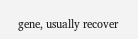gene, usually recover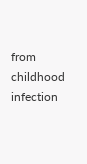from childhood infection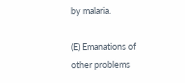by malaria.

(E) Emanations of other problems